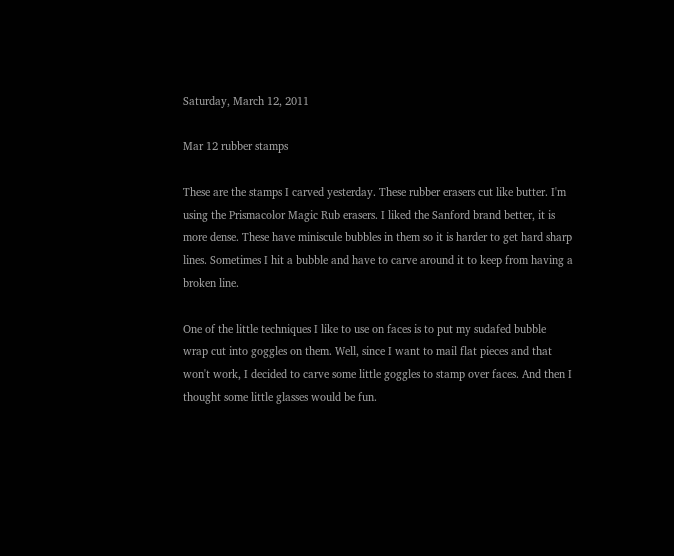Saturday, March 12, 2011

Mar 12 rubber stamps

These are the stamps I carved yesterday. These rubber erasers cut like butter. I'm using the Prismacolor Magic Rub erasers. I liked the Sanford brand better, it is more dense. These have miniscule bubbles in them so it is harder to get hard sharp lines. Sometimes I hit a bubble and have to carve around it to keep from having a broken line.

One of the little techniques I like to use on faces is to put my sudafed bubble wrap cut into goggles on them. Well, since I want to mail flat pieces and that won't work, I decided to carve some little goggles to stamp over faces. And then I thought some little glasses would be fun.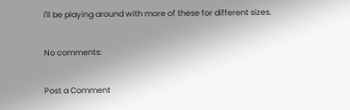I'll be playing around with more of these for different sizes.

No comments:

Post a Comment